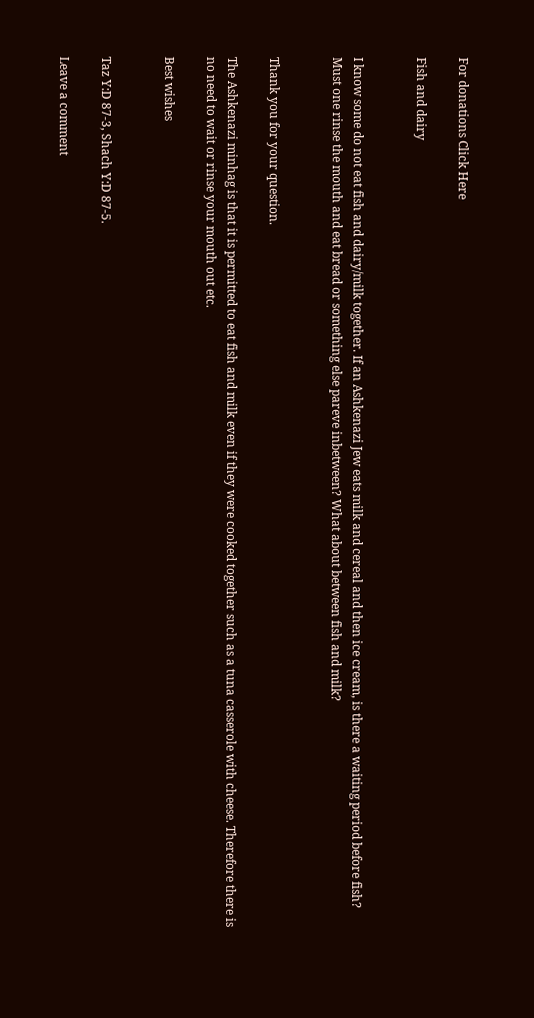For donations Click Here

Fish and dairy


I know some do not eat fish and dairy/milk together. If an Ashkenazi Jew eats milk and cereal and then ice cream, is there a waiting period before fish? Must one rinse the mouth and eat bread or something else pareve inbetween? What about between fish and milk?


Thank you for your question.

The Ashkenazi minhag is that it is permitted to eat fish and milk even if they were cooked together such as a tuna casserole with cheese. Therefore there is no need to wait or rinse your mouth out etc.

Best wishes


Taz Y:D 87-3, Shach Y:D 87-5.

Leave a comment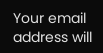Your email address will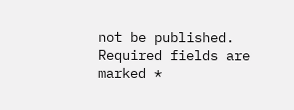not be published. Required fields are marked *